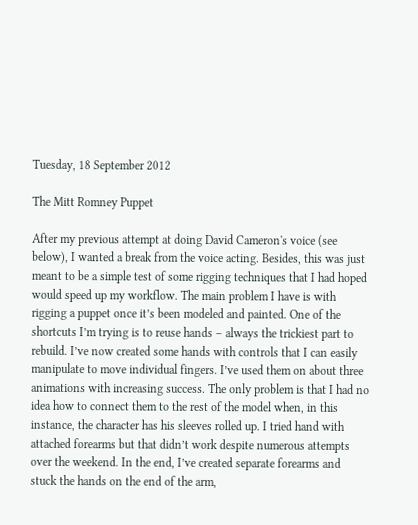Tuesday, 18 September 2012

The Mitt Romney Puppet

After my previous attempt at doing David Cameron's voice (see below), I wanted a break from the voice acting. Besides, this was just meant to be a simple test of some rigging techniques that I had hoped would speed up my workflow. The main problem I have is with rigging a puppet once it’s been modeled and painted. One of the shortcuts I’m trying is to reuse hands – always the trickiest part to rebuild. I’ve now created some hands with controls that I can easily manipulate to move individual fingers. I’ve used them on about three animations with increasing success. The only problem is that I had no idea how to connect them to the rest of the model when, in this instance, the character has his sleeves rolled up. I tried hand with attached forearms but that didn’t work despite numerous attempts over the weekend. In the end, I’ve created separate forearms and stuck the hands on the end of the arm,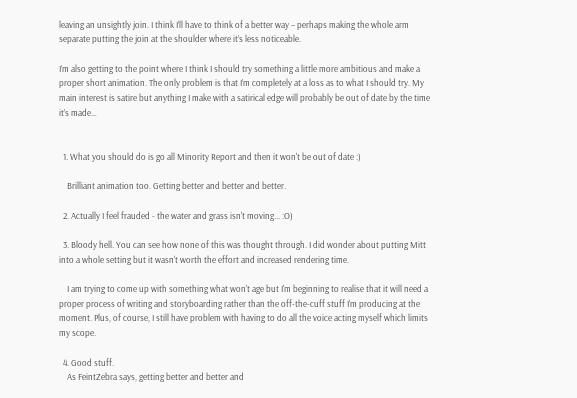leaving an unsightly join. I think I’ll have to think of a better way – perhaps making the whole arm separate putting the join at the shoulder where it’s less noticeable.

I’m also getting to the point where I think I should try something a little more ambitious and make a proper short animation. The only problem is that I’m completely at a loss as to what I should try. My main interest is satire but anything I make with a satirical edge will probably be out of date by the time it’s made…


  1. What you should do is go all Minority Report and then it won't be out of date :)

    Brilliant animation too. Getting better and better and better.

  2. Actually I feel frauded - the water and grass isn't moving... :O)

  3. Bloody hell. You can see how none of this was thought through. I did wonder about putting Mitt into a whole setting but it wasn't worth the effort and increased rendering time.

    I am trying to come up with something what won't age but I'm beginning to realise that it will need a proper process of writing and storyboarding rather than the off-the-cuff stuff I'm producing at the moment. Plus, of course, I still have problem with having to do all the voice acting myself which limits my scope.

  4. Good stuff.
    As FeintZebra says, getting better and better and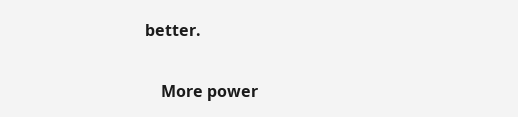better.

    More power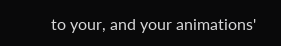to your, and your animations'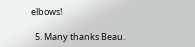elbows!

  5. Many thanks Beau.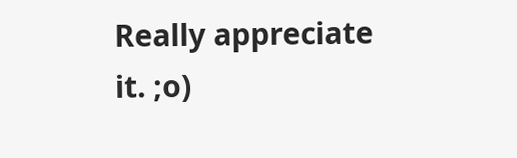Really appreciate it. ;o)